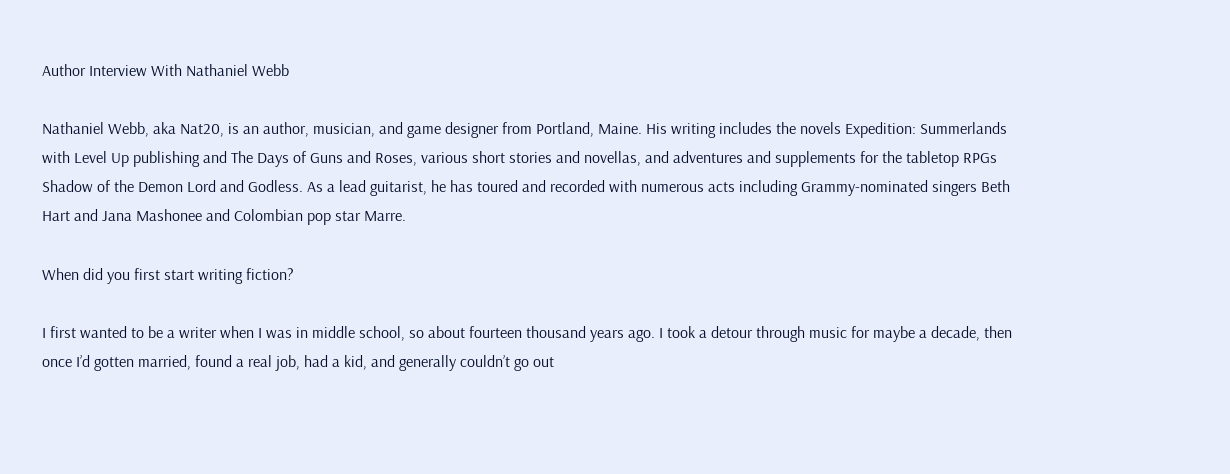Author Interview With Nathaniel Webb

Nathaniel Webb, aka Nat20, is an author, musician, and game designer from Portland, Maine. His writing includes the novels Expedition: Summerlands with Level Up publishing and The Days of Guns and Roses, various short stories and novellas, and adventures and supplements for the tabletop RPGs Shadow of the Demon Lord and Godless. As a lead guitarist, he has toured and recorded with numerous acts including Grammy-nominated singers Beth Hart and Jana Mashonee and Colombian pop star Marre.

When did you first start writing fiction?

I first wanted to be a writer when I was in middle school, so about fourteen thousand years ago. I took a detour through music for maybe a decade, then once I’d gotten married, found a real job, had a kid, and generally couldn’t go out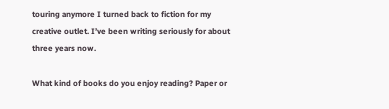touring anymore I turned back to fiction for my creative outlet. I’ve been writing seriously for about three years now.

What kind of books do you enjoy reading? Paper or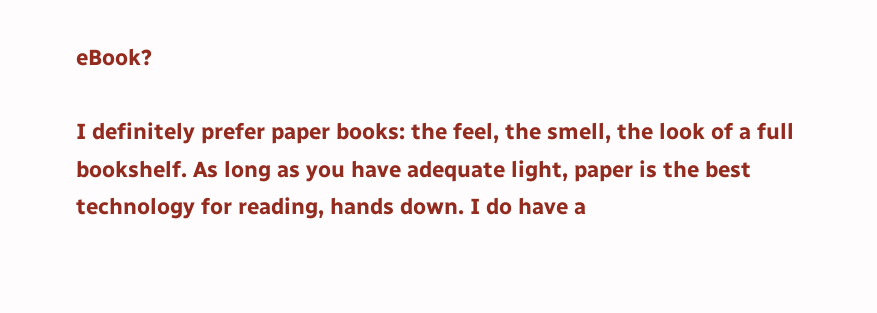eBook?

I definitely prefer paper books: the feel, the smell, the look of a full bookshelf. As long as you have adequate light, paper is the best technology for reading, hands down. I do have a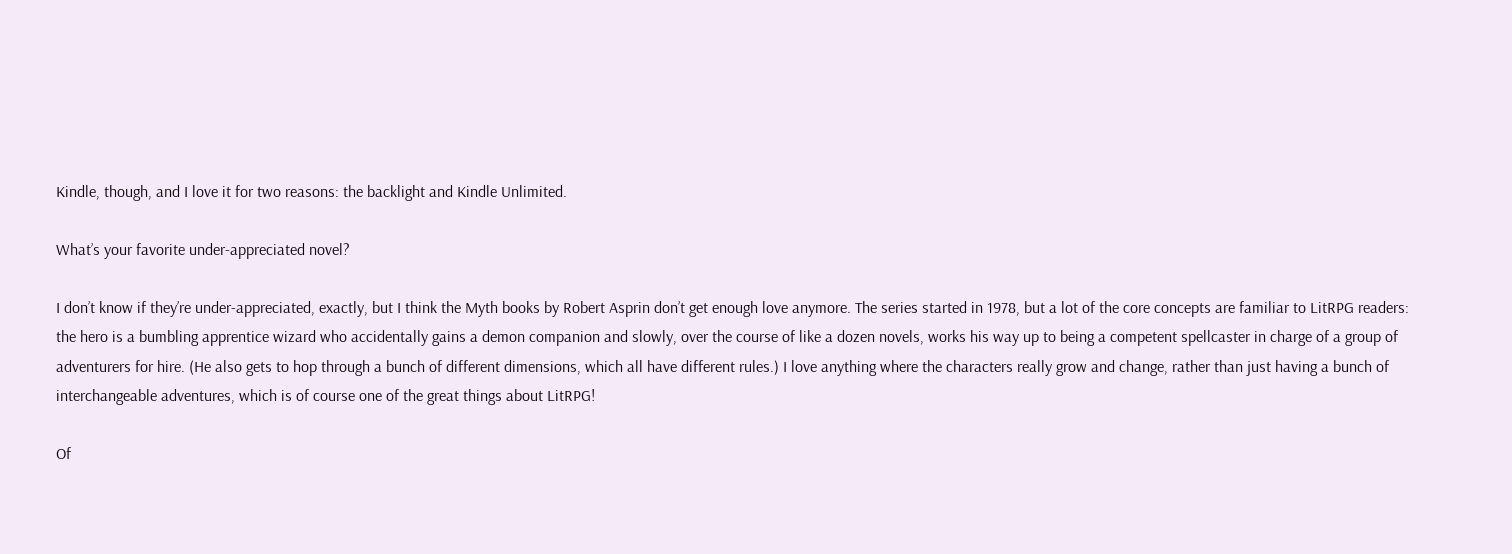Kindle, though, and I love it for two reasons: the backlight and Kindle Unlimited.

What’s your favorite under-appreciated novel?

I don’t know if they’re under-appreciated, exactly, but I think the Myth books by Robert Asprin don’t get enough love anymore. The series started in 1978, but a lot of the core concepts are familiar to LitRPG readers: the hero is a bumbling apprentice wizard who accidentally gains a demon companion and slowly, over the course of like a dozen novels, works his way up to being a competent spellcaster in charge of a group of adventurers for hire. (He also gets to hop through a bunch of different dimensions, which all have different rules.) I love anything where the characters really grow and change, rather than just having a bunch of interchangeable adventures, which is of course one of the great things about LitRPG!

Of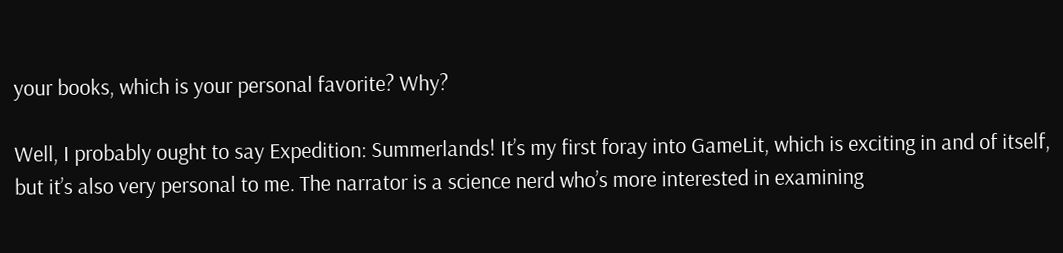your books, which is your personal favorite? Why?

Well, I probably ought to say Expedition: Summerlands! It’s my first foray into GameLit, which is exciting in and of itself, but it’s also very personal to me. The narrator is a science nerd who’s more interested in examining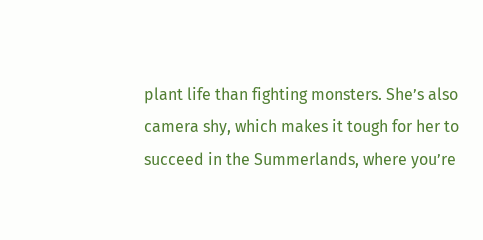plant life than fighting monsters. She’s also camera shy, which makes it tough for her to succeed in the Summerlands, where you’re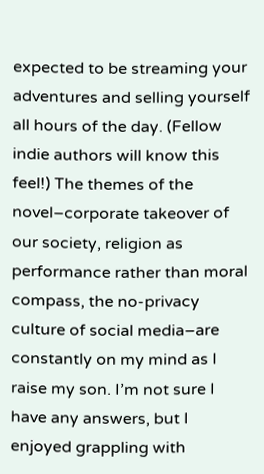expected to be streaming your adventures and selling yourself all hours of the day. (Fellow indie authors will know this feel!) The themes of the novel–corporate takeover of our society, religion as performance rather than moral compass, the no-privacy culture of social media–are constantly on my mind as I raise my son. I’m not sure I have any answers, but I enjoyed grappling with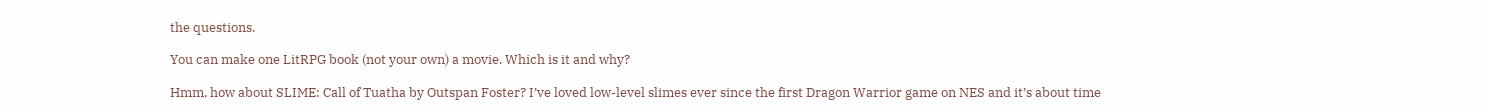the questions.

You can make one LitRPG book (not your own) a movie. Which is it and why?

Hmm, how about SLIME: Call of Tuatha by Outspan Foster? I’ve loved low-level slimes ever since the first Dragon Warrior game on NES and it’s about time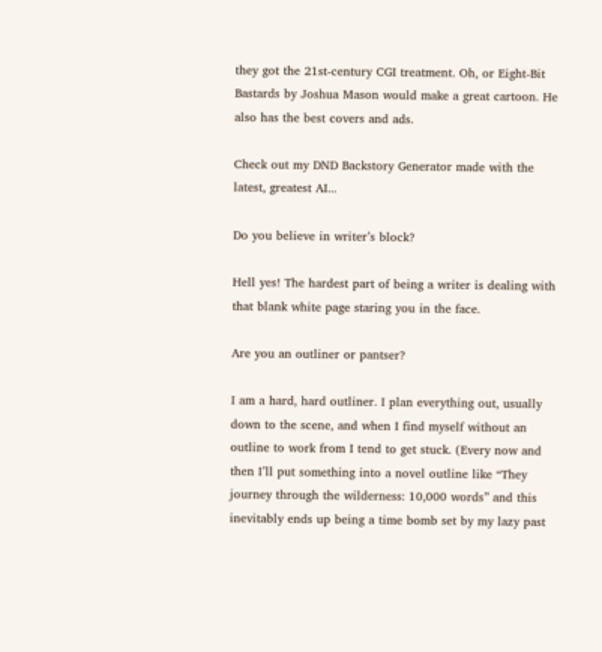they got the 21st-century CGI treatment. Oh, or Eight-Bit Bastards by Joshua Mason would make a great cartoon. He also has the best covers and ads.

Check out my DND Backstory Generator made with the latest, greatest AI...

Do you believe in writer’s block?

Hell yes! The hardest part of being a writer is dealing with that blank white page staring you in the face.

Are you an outliner or pantser?

I am a hard, hard outliner. I plan everything out, usually down to the scene, and when I find myself without an outline to work from I tend to get stuck. (Every now and then I’ll put something into a novel outline like “They journey through the wilderness: 10,000 words” and this inevitably ends up being a time bomb set by my lazy past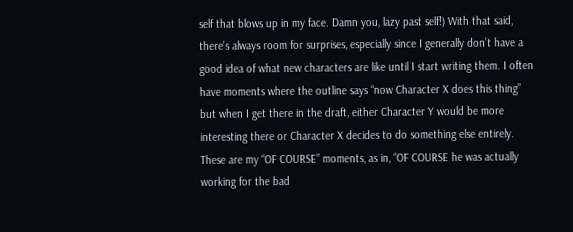self that blows up in my face. Damn you, lazy past self!) With that said, there’s always room for surprises, especially since I generally don’t have a good idea of what new characters are like until I start writing them. I often have moments where the outline says “now Character X does this thing” but when I get there in the draft, either Character Y would be more interesting there or Character X decides to do something else entirely. These are my “OF COURSE” moments, as in, “OF COURSE he was actually working for the bad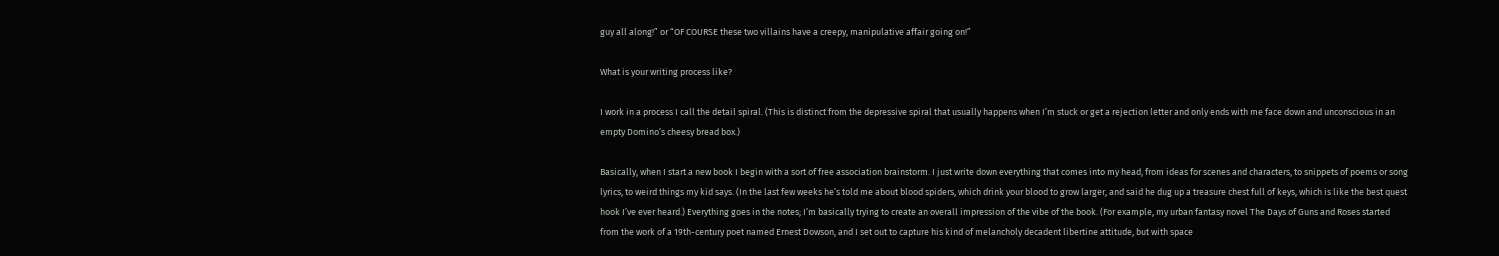guy all along!” or “OF COURSE these two villains have a creepy, manipulative affair going on!”

What is your writing process like?

I work in a process I call the detail spiral. (This is distinct from the depressive spiral that usually happens when I’m stuck or get a rejection letter and only ends with me face down and unconscious in an empty Domino’s cheesy bread box.)

Basically, when I start a new book I begin with a sort of free association brainstorm. I just write down everything that comes into my head, from ideas for scenes and characters, to snippets of poems or song lyrics, to weird things my kid says. (In the last few weeks he’s told me about blood spiders, which drink your blood to grow larger, and said he dug up a treasure chest full of keys, which is like the best quest hook I’ve ever heard.) Everything goes in the notes; I’m basically trying to create an overall impression of the vibe of the book. (For example, my urban fantasy novel The Days of Guns and Roses started from the work of a 19th-century poet named Ernest Dowson, and I set out to capture his kind of melancholy decadent libertine attitude, but with space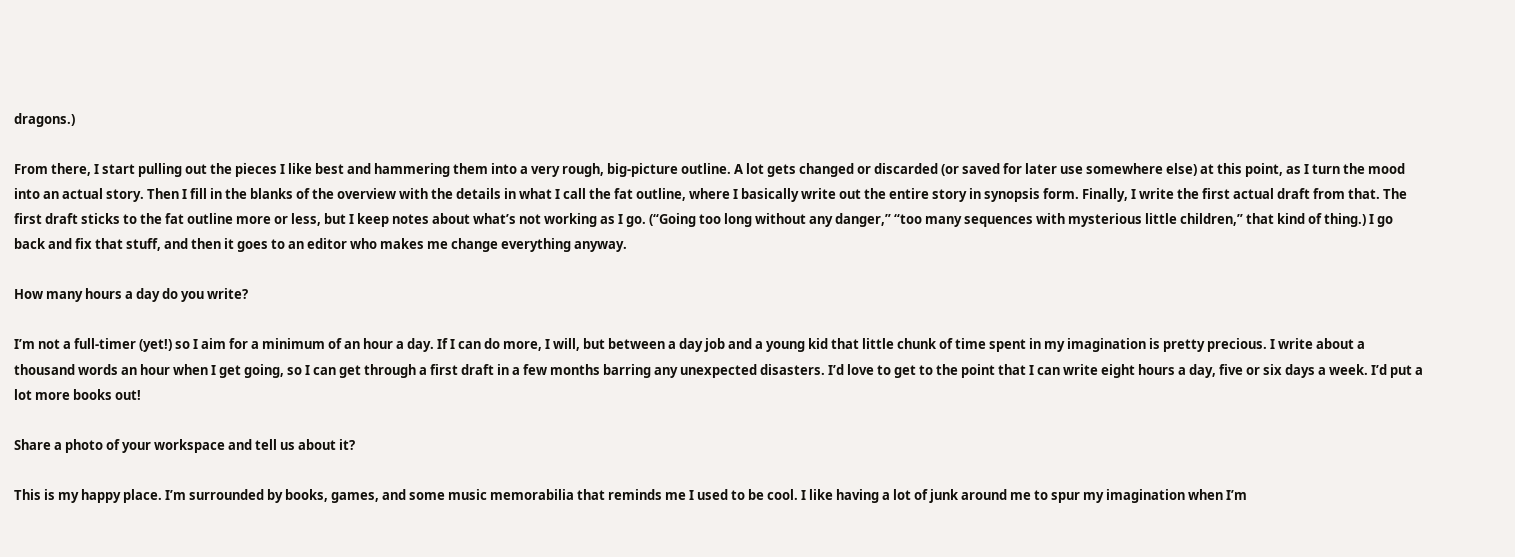dragons.)

From there, I start pulling out the pieces I like best and hammering them into a very rough, big-picture outline. A lot gets changed or discarded (or saved for later use somewhere else) at this point, as I turn the mood into an actual story. Then I fill in the blanks of the overview with the details in what I call the fat outline, where I basically write out the entire story in synopsis form. Finally, I write the first actual draft from that. The first draft sticks to the fat outline more or less, but I keep notes about what’s not working as I go. (“Going too long without any danger,” “too many sequences with mysterious little children,” that kind of thing.) I go back and fix that stuff, and then it goes to an editor who makes me change everything anyway.

How many hours a day do you write?

I’m not a full-timer (yet!) so I aim for a minimum of an hour a day. If I can do more, I will, but between a day job and a young kid that little chunk of time spent in my imagination is pretty precious. I write about a thousand words an hour when I get going, so I can get through a first draft in a few months barring any unexpected disasters. I’d love to get to the point that I can write eight hours a day, five or six days a week. I’d put a lot more books out!

Share a photo of your workspace and tell us about it?

This is my happy place. I’m surrounded by books, games, and some music memorabilia that reminds me I used to be cool. I like having a lot of junk around me to spur my imagination when I’m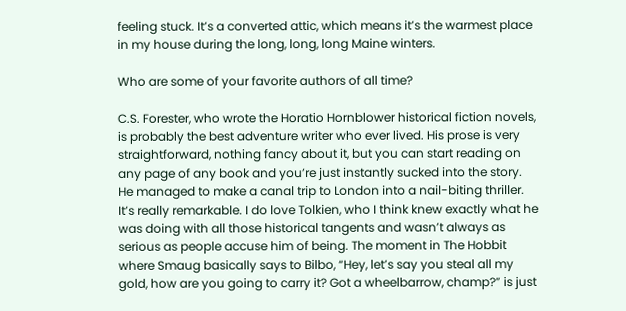feeling stuck. It’s a converted attic, which means it’s the warmest place in my house during the long, long, long Maine winters.

Who are some of your favorite authors of all time?

C.S. Forester, who wrote the Horatio Hornblower historical fiction novels, is probably the best adventure writer who ever lived. His prose is very straightforward, nothing fancy about it, but you can start reading on any page of any book and you’re just instantly sucked into the story. He managed to make a canal trip to London into a nail-biting thriller. It’s really remarkable. I do love Tolkien, who I think knew exactly what he was doing with all those historical tangents and wasn’t always as serious as people accuse him of being. The moment in The Hobbit where Smaug basically says to Bilbo, “Hey, let’s say you steal all my gold, how are you going to carry it? Got a wheelbarrow, champ?” is just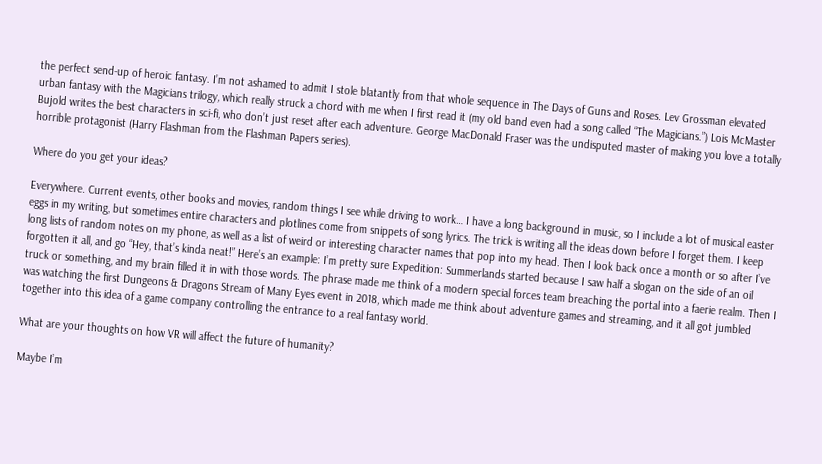the perfect send-up of heroic fantasy. I’m not ashamed to admit I stole blatantly from that whole sequence in The Days of Guns and Roses. Lev Grossman elevated urban fantasy with the Magicians trilogy, which really struck a chord with me when I first read it (my old band even had a song called “The Magicians.”) Lois McMaster Bujold writes the best characters in sci-fi, who don’t just reset after each adventure. George MacDonald Fraser was the undisputed master of making you love a totally horrible protagonist (Harry Flashman from the Flashman Papers series).

Where do you get your ideas?

Everywhere. Current events, other books and movies, random things I see while driving to work… I have a long background in music, so I include a lot of musical easter eggs in my writing, but sometimes entire characters and plotlines come from snippets of song lyrics. The trick is writing all the ideas down before I forget them. I keep long lists of random notes on my phone, as well as a list of weird or interesting character names that pop into my head. Then I look back once a month or so after I’ve forgotten it all, and go “Hey, that’s kinda neat!” Here’s an example: I’m pretty sure Expedition: Summerlands started because I saw half a slogan on the side of an oil truck or something, and my brain filled it in with those words. The phrase made me think of a modern special forces team breaching the portal into a faerie realm. Then I was watching the first Dungeons & Dragons Stream of Many Eyes event in 2018, which made me think about adventure games and streaming, and it all got jumbled together into this idea of a game company controlling the entrance to a real fantasy world.

What are your thoughts on how VR will affect the future of humanity?

Maybe I’m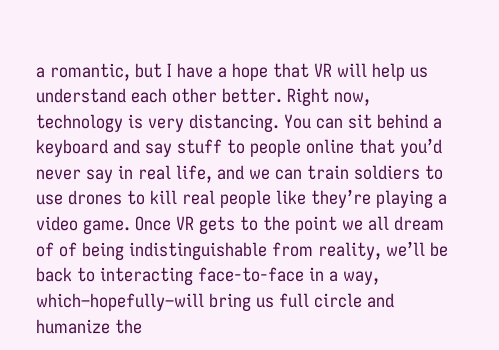a romantic, but I have a hope that VR will help us understand each other better. Right now, technology is very distancing. You can sit behind a keyboard and say stuff to people online that you’d never say in real life, and we can train soldiers to use drones to kill real people like they’re playing a video game. Once VR gets to the point we all dream of of being indistinguishable from reality, we’ll be back to interacting face-to-face in a way, which–hopefully–will bring us full circle and humanize the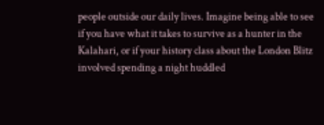people outside our daily lives. Imagine being able to see if you have what it takes to survive as a hunter in the Kalahari, or if your history class about the London Blitz involved spending a night huddled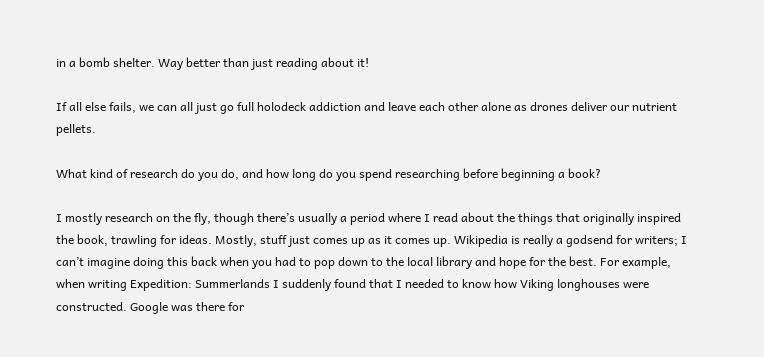in a bomb shelter. Way better than just reading about it!

If all else fails, we can all just go full holodeck addiction and leave each other alone as drones deliver our nutrient pellets.

What kind of research do you do, and how long do you spend researching before beginning a book?

I mostly research on the fly, though there’s usually a period where I read about the things that originally inspired the book, trawling for ideas. Mostly, stuff just comes up as it comes up. Wikipedia is really a godsend for writers; I can’t imagine doing this back when you had to pop down to the local library and hope for the best. For example, when writing Expedition: Summerlands I suddenly found that I needed to know how Viking longhouses were constructed. Google was there for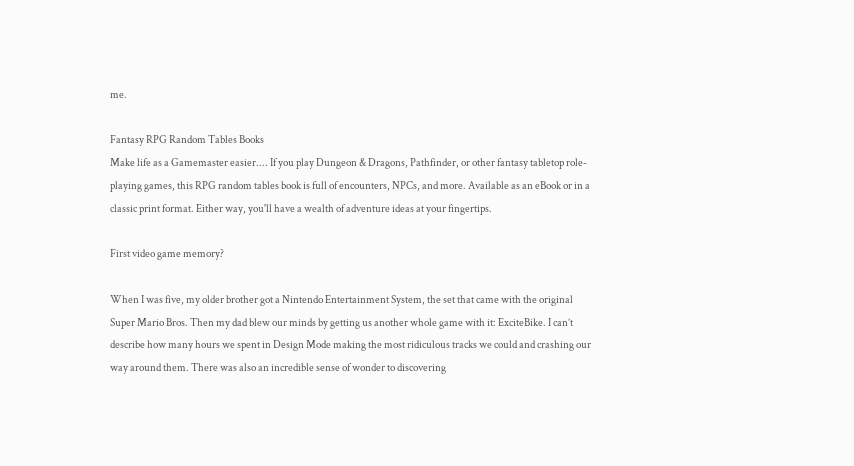me.

Fantasy RPG Random Tables Books
Make life as a Gamemaster easier.... If you play Dungeon & Dragons, Pathfinder, or other fantasy tabletop role-playing games, this RPG random tables book is full of encounters, NPCs, and more. Available as an eBook or in a classic print format. Either way, you'll have a wealth of adventure ideas at your fingertips.

First video game memory?

When I was five, my older brother got a Nintendo Entertainment System, the set that came with the original Super Mario Bros. Then my dad blew our minds by getting us another whole game with it: ExciteBike. I can’t describe how many hours we spent in Design Mode making the most ridiculous tracks we could and crashing our way around them. There was also an incredible sense of wonder to discovering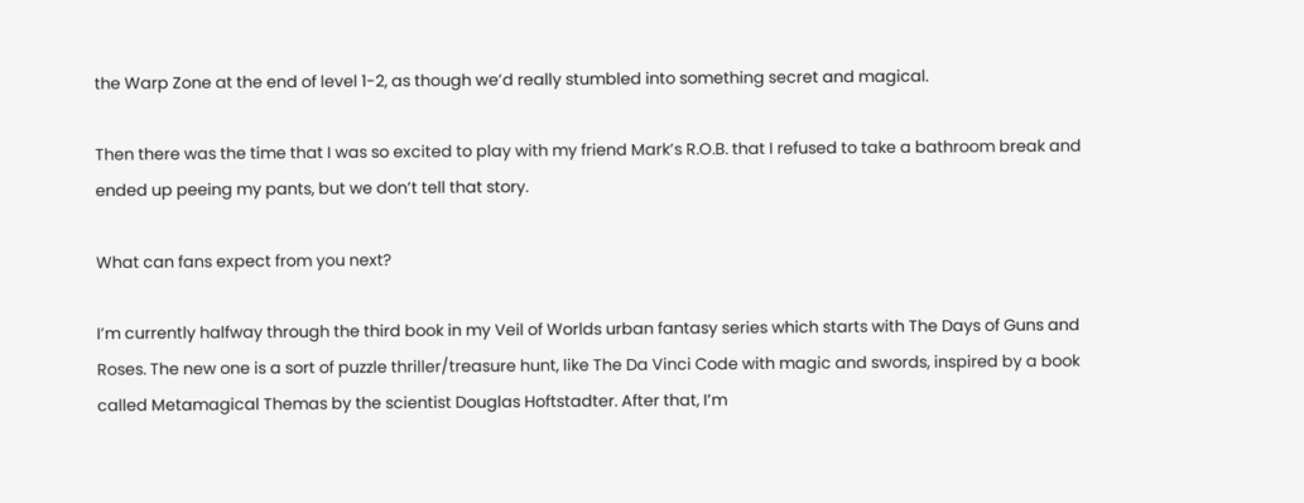the Warp Zone at the end of level 1-2, as though we’d really stumbled into something secret and magical.

Then there was the time that I was so excited to play with my friend Mark’s R.O.B. that I refused to take a bathroom break and ended up peeing my pants, but we don’t tell that story.

What can fans expect from you next?

I’m currently halfway through the third book in my Veil of Worlds urban fantasy series which starts with The Days of Guns and Roses. The new one is a sort of puzzle thriller/treasure hunt, like The Da Vinci Code with magic and swords, inspired by a book called Metamagical Themas by the scientist Douglas Hoftstadter. After that, I’m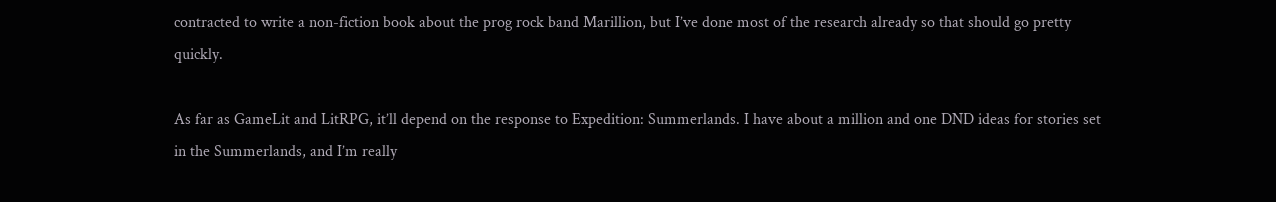contracted to write a non-fiction book about the prog rock band Marillion, but I’ve done most of the research already so that should go pretty quickly.

As far as GameLit and LitRPG, it’ll depend on the response to Expedition: Summerlands. I have about a million and one DND ideas for stories set in the Summerlands, and I’m really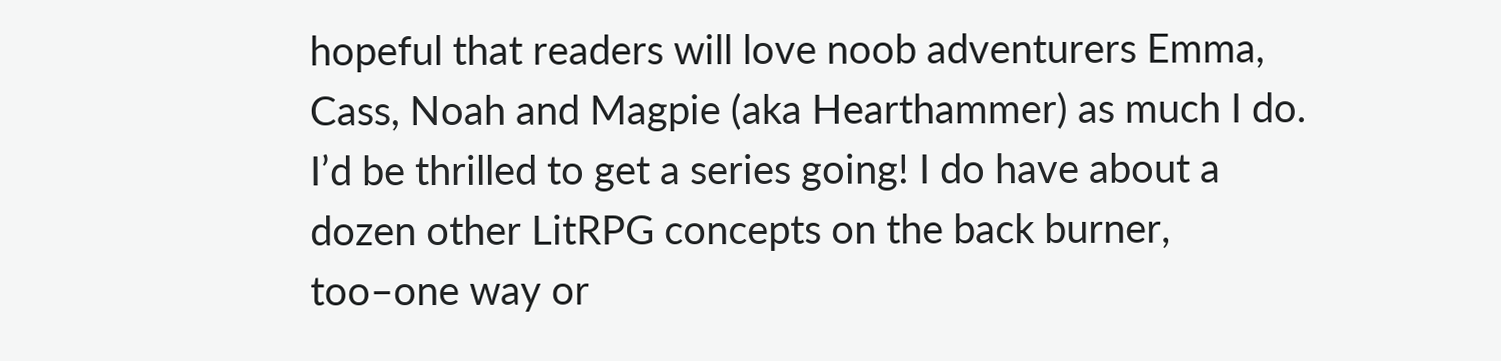hopeful that readers will love noob adventurers Emma, Cass, Noah and Magpie (aka Hearthammer) as much I do. I’d be thrilled to get a series going! I do have about a dozen other LitRPG concepts on the back burner, too–one way or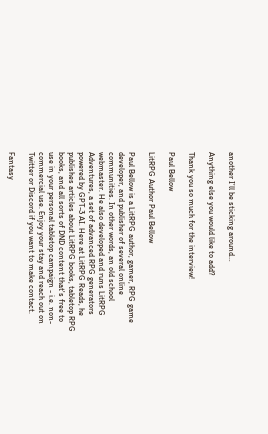another I’ll be sticking around…

Anything else you would like to add?

Thank you so much for the interview!

Paul Bellow

LitRPG Author Paul Bellow

Paul Bellow is a LitRPG author, gamer, RPG game developer, and publisher of several online communities. In other words, an old school webmaster. He also developed and runs LitRPG Adventures, a set of advanced RPG generators powered by GPT-3 AI. Here at LitRPG Reads, he publishes articles about LitRPG books, tabletop RPG books, and all sorts of DND content that's free to use in your personal tabletop campaign - i.e. non-commercial use. Enjoy your stay and reach out on Twitter or Discord if you want to make contact.

Fantasy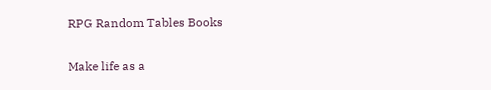RPG Random Tables Books

Make life as a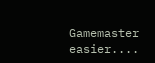Gamemaster easier....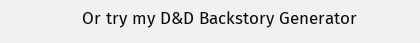Or try my D&D Backstory Generator